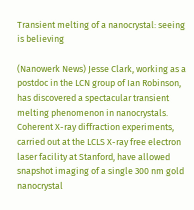Transient melting of a nanocrystal: seeing is believing

(Nanowerk News) Jesse Clark, working as a postdoc in the LCN group of Ian Robinson, has discovered a spectacular transient melting phenomenon in nanocrystals. Coherent X-ray diffraction experiments, carried out at the LCLS X-ray free electron laser facility at Stanford, have allowed snapshot imaging of a single 300 nm gold nanocrystal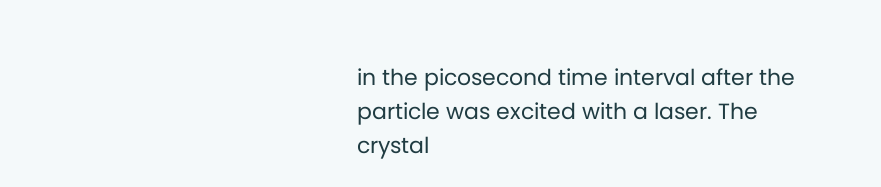in the picosecond time interval after the particle was excited with a laser. The crystal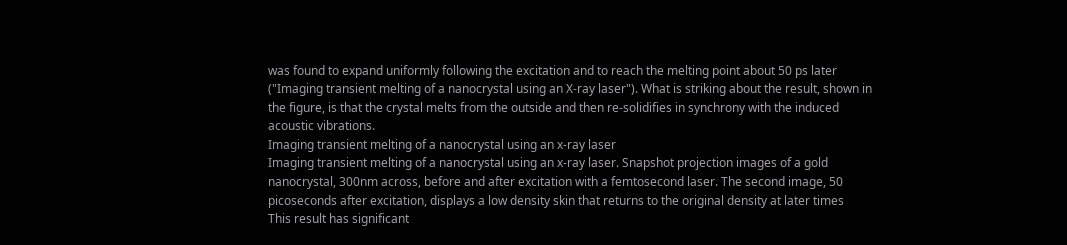was found to expand uniformly following the excitation and to reach the melting point about 50 ps later ("Imaging transient melting of a nanocrystal using an X-ray laser"). What is striking about the result, shown in the figure, is that the crystal melts from the outside and then re-solidifies in synchrony with the induced acoustic vibrations.
Imaging transient melting of a nanocrystal using an x-ray laser
Imaging transient melting of a nanocrystal using an x-ray laser. Snapshot projection images of a gold nanocrystal, 300nm across, before and after excitation with a femtosecond laser. The second image, 50 picoseconds after excitation, displays a low density skin that returns to the original density at later times
This result has significant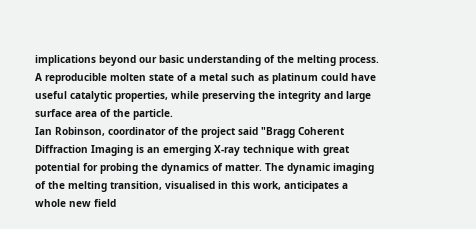implications beyond our basic understanding of the melting process. A reproducible molten state of a metal such as platinum could have useful catalytic properties, while preserving the integrity and large surface area of the particle.
Ian Robinson, coordinator of the project said "Bragg Coherent Diffraction Imaging is an emerging X-ray technique with great potential for probing the dynamics of matter. The dynamic imaging of the melting transition, visualised in this work, anticipates a whole new field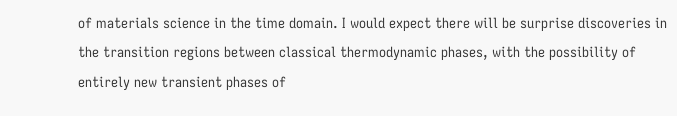of materials science in the time domain. I would expect there will be surprise discoveries in the transition regions between classical thermodynamic phases, with the possibility of entirely new transient phases of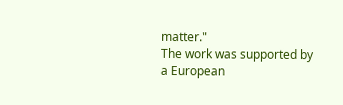matter."
The work was supported by a European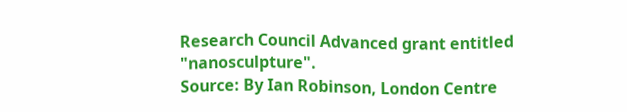Research Council Advanced grant entitled "nanosculpture".
Source: By Ian Robinson, London Centre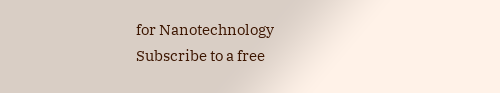for Nanotechnology
Subscribe to a free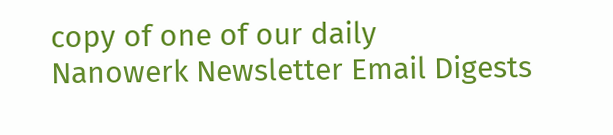copy of one of our daily
Nanowerk Newsletter Email Digests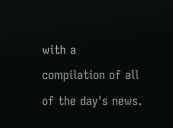with a compilation of all of the day's news.